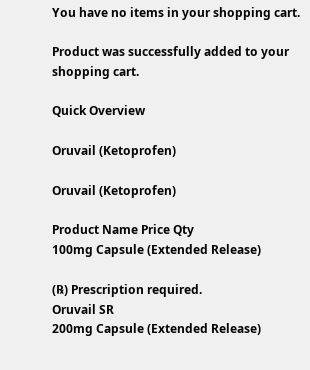You have no items in your shopping cart.

Product was successfully added to your shopping cart.

Quick Overview

Oruvail (Ketoprofen)

Oruvail (Ketoprofen)

Product Name Price Qty
100mg Capsule (Extended Release)

(℞) Prescription required.
Oruvail SR
200mg Capsule (Extended Release)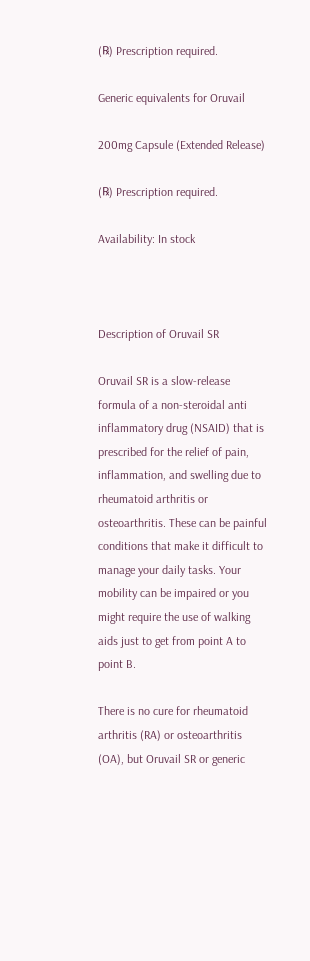(℞) Prescription required.

Generic equivalents for Oruvail

200mg Capsule (Extended Release)

(℞) Prescription required.

Availability: In stock



Description of Oruvail SR

Oruvail SR is a slow-release formula of a non-steroidal anti inflammatory drug (NSAID) that is prescribed for the relief of pain, inflammation, and swelling due to rheumatoid arthritis or osteoarthritis. These can be painful conditions that make it difficult to manage your daily tasks. Your mobility can be impaired or you might require the use of walking aids just to get from point A to point B.

There is no cure for rheumatoid arthritis (RA) or osteoarthritis (OA), but Oruvail SR or generic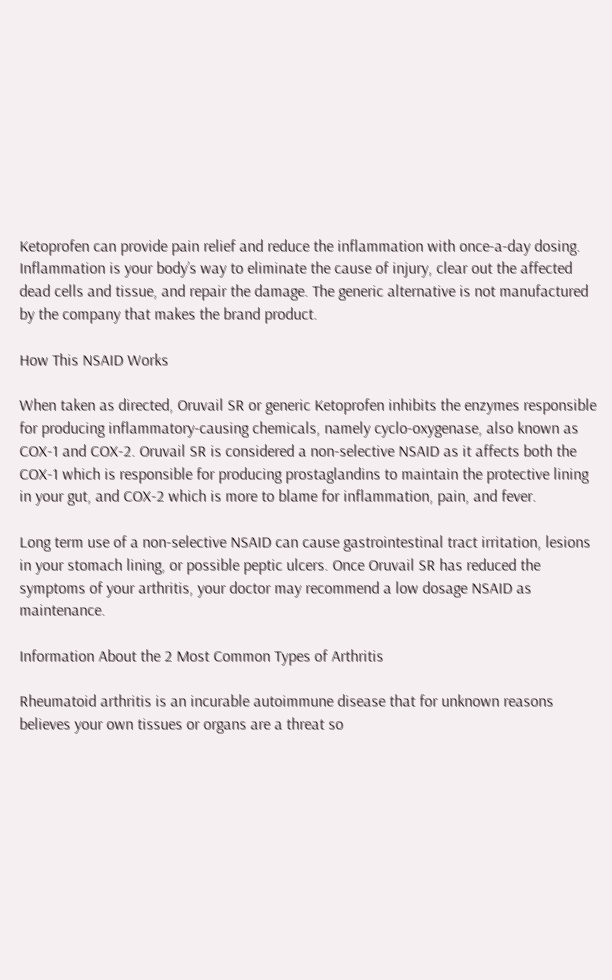Ketoprofen can provide pain relief and reduce the inflammation with once-a-day dosing. Inflammation is your body’s way to eliminate the cause of injury, clear out the affected dead cells and tissue, and repair the damage. The generic alternative is not manufactured by the company that makes the brand product.

How This NSAID Works

When taken as directed, Oruvail SR or generic Ketoprofen inhibits the enzymes responsible for producing inflammatory-causing chemicals, namely cyclo-oxygenase, also known as COX-1 and COX-2. Oruvail SR is considered a non-selective NSAID as it affects both the COX-1 which is responsible for producing prostaglandins to maintain the protective lining in your gut, and COX-2 which is more to blame for inflammation, pain, and fever.

Long term use of a non-selective NSAID can cause gastrointestinal tract irritation, lesions in your stomach lining, or possible peptic ulcers. Once Oruvail SR has reduced the symptoms of your arthritis, your doctor may recommend a low dosage NSAID as maintenance.

Information About the 2 Most Common Types of Arthritis

Rheumatoid arthritis is an incurable autoimmune disease that for unknown reasons believes your own tissues or organs are a threat so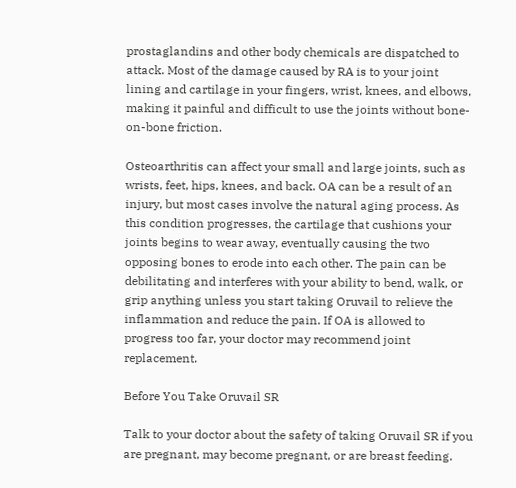prostaglandins and other body chemicals are dispatched to attack. Most of the damage caused by RA is to your joint lining and cartilage in your fingers, wrist, knees, and elbows, making it painful and difficult to use the joints without bone-on-bone friction.

Osteoarthritis can affect your small and large joints, such as wrists, feet, hips, knees, and back. OA can be a result of an injury, but most cases involve the natural aging process. As this condition progresses, the cartilage that cushions your joints begins to wear away, eventually causing the two opposing bones to erode into each other. The pain can be debilitating and interferes with your ability to bend, walk, or grip anything unless you start taking Oruvail to relieve the inflammation and reduce the pain. If OA is allowed to progress too far, your doctor may recommend joint replacement.

Before You Take Oruvail SR

Talk to your doctor about the safety of taking Oruvail SR if you are pregnant, may become pregnant, or are breast feeding.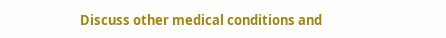Discuss other medical conditions and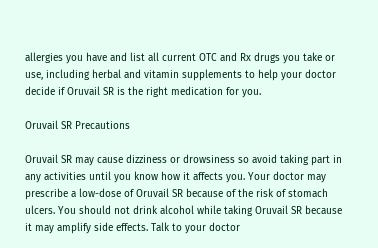allergies you have and list all current OTC and Rx drugs you take or use, including herbal and vitamin supplements to help your doctor decide if Oruvail SR is the right medication for you.

Oruvail SR Precautions

Oruvail SR may cause dizziness or drowsiness so avoid taking part in any activities until you know how it affects you. Your doctor may prescribe a low-dose of Oruvail SR because of the risk of stomach ulcers. You should not drink alcohol while taking Oruvail SR because it may amplify side effects. Talk to your doctor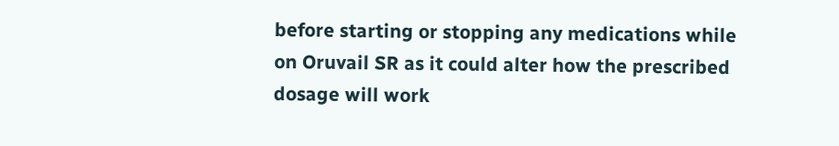before starting or stopping any medications while on Oruvail SR as it could alter how the prescribed dosage will work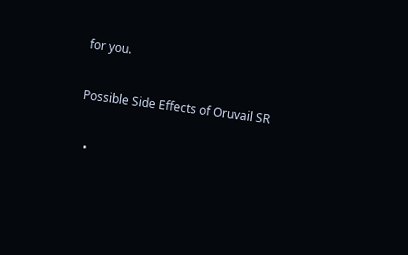for you.

Possible Side Effects of Oruvail SR

  •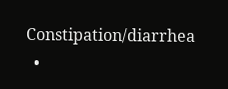Constipation/diarrhea
  •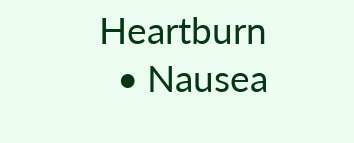Heartburn
  • Nausea